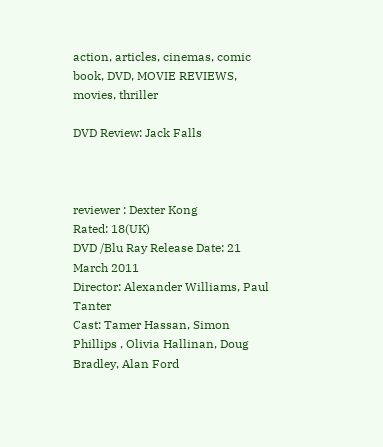action, articles, cinemas, comic book, DVD, MOVIE REVIEWS, movies, thriller

DVD Review: Jack Falls



reviewer : Dexter Kong
Rated: 18(UK)
DVD /Blu Ray Release Date: 21 March 2011
Director: Alexander Williams, Paul Tanter
Cast: Tamer Hassan, Simon Phillips , Olivia Hallinan, Doug Bradley, Alan Ford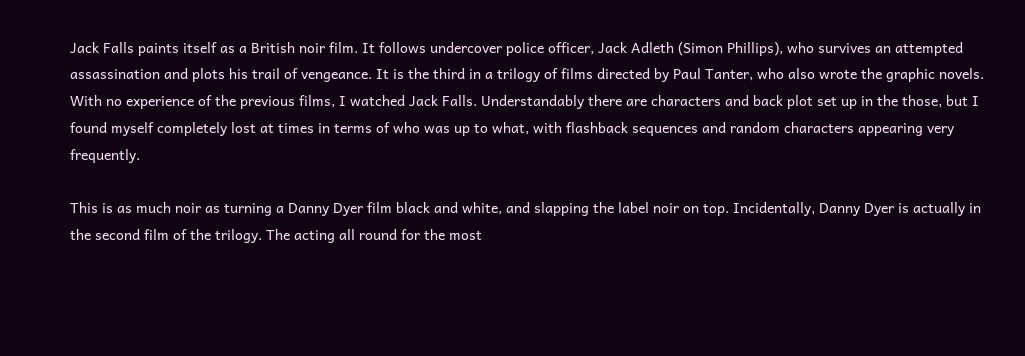Jack Falls paints itself as a British noir film. It follows undercover police officer, Jack Adleth (Simon Phillips), who survives an attempted assassination and plots his trail of vengeance. It is the third in a trilogy of films directed by Paul Tanter, who also wrote the graphic novels. With no experience of the previous films, I watched Jack Falls. Understandably there are characters and back plot set up in the those, but I found myself completely lost at times in terms of who was up to what, with flashback sequences and random characters appearing very frequently.

This is as much noir as turning a Danny Dyer film black and white, and slapping the label noir on top. Incidentally, Danny Dyer is actually in the second film of the trilogy. The acting all round for the most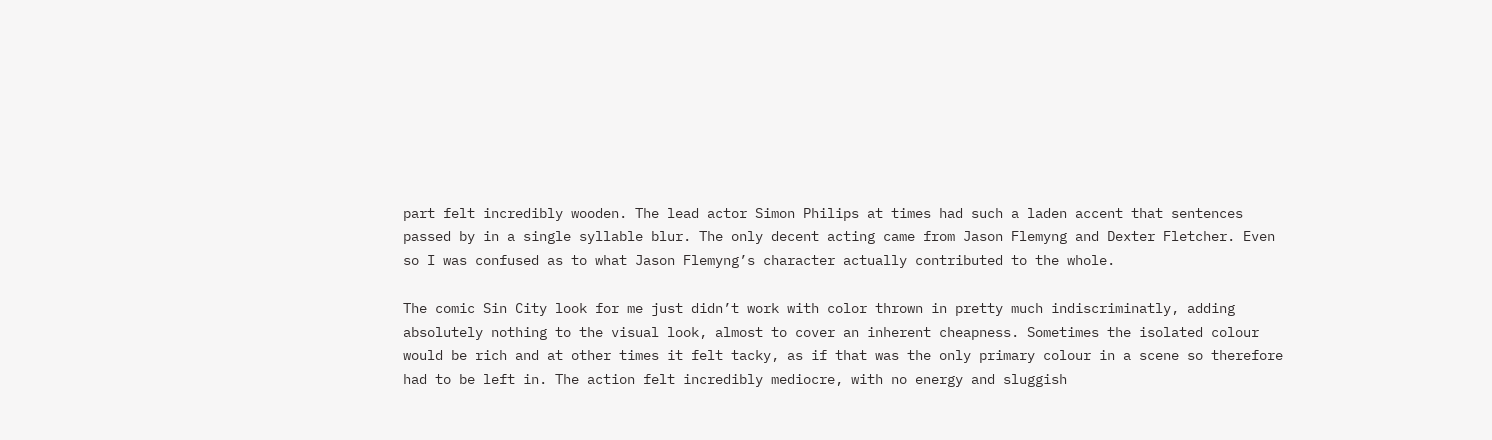part felt incredibly wooden. The lead actor Simon Philips at times had such a laden accent that sentences passed by in a single syllable blur. The only decent acting came from Jason Flemyng and Dexter Fletcher. Even so I was confused as to what Jason Flemyng’s character actually contributed to the whole.

The comic Sin City look for me just didn’t work with color thrown in pretty much indiscriminatly, adding absolutely nothing to the visual look, almost to cover an inherent cheapness. Sometimes the isolated colour would be rich and at other times it felt tacky, as if that was the only primary colour in a scene so therefore had to be left in. The action felt incredibly mediocre, with no energy and sluggish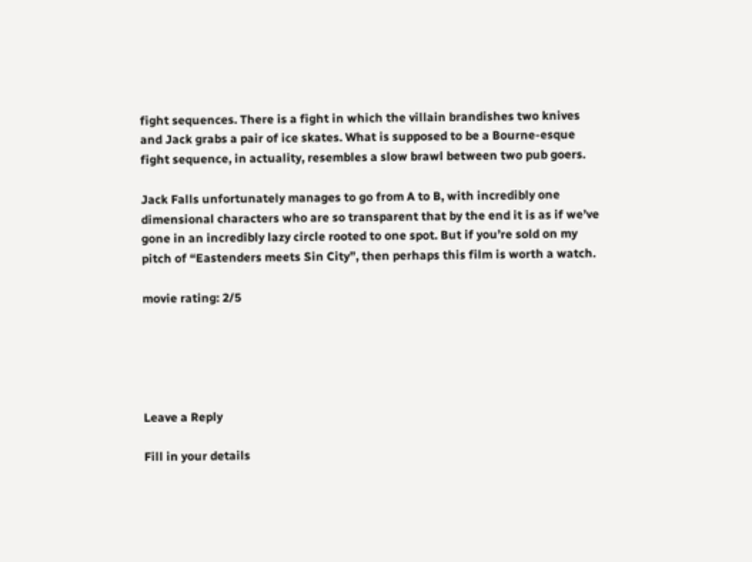fight sequences. There is a fight in which the villain brandishes two knives and Jack grabs a pair of ice skates. What is supposed to be a Bourne-esque fight sequence, in actuality, resembles a slow brawl between two pub goers.

Jack Falls unfortunately manages to go from A to B, with incredibly one dimensional characters who are so transparent that by the end it is as if we’ve gone in an incredibly lazy circle rooted to one spot. But if you’re sold on my pitch of “Eastenders meets Sin City”, then perhaps this film is worth a watch.

movie rating: 2/5





Leave a Reply

Fill in your details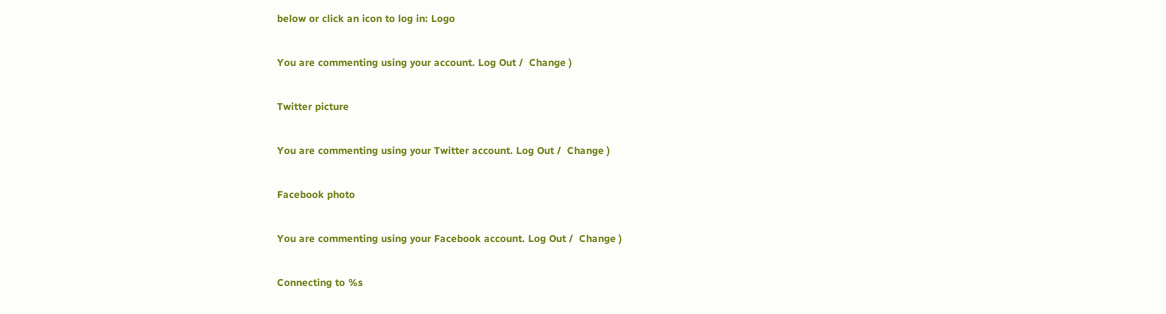below or click an icon to log in: Logo

You are commenting using your account. Log Out /  Change )

Twitter picture

You are commenting using your Twitter account. Log Out /  Change )

Facebook photo

You are commenting using your Facebook account. Log Out /  Change )

Connecting to %s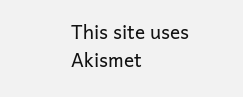This site uses Akismet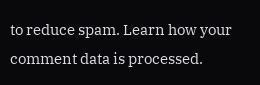to reduce spam. Learn how your comment data is processed.